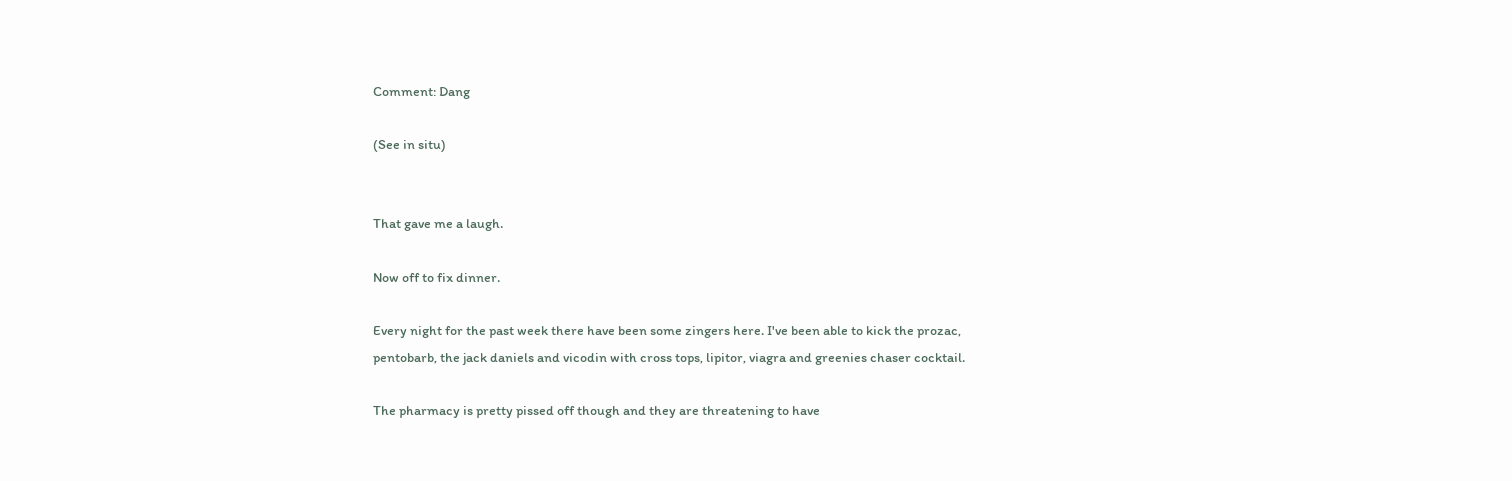Comment: Dang

(See in situ)


That gave me a laugh.

Now off to fix dinner.

Every night for the past week there have been some zingers here. I've been able to kick the prozac, pentobarb, the jack daniels and vicodin with cross tops, lipitor, viagra and greenies chaser cocktail.

The pharmacy is pretty pissed off though and they are threatening to have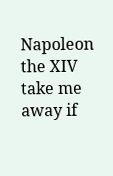Napoleon the XIV take me away if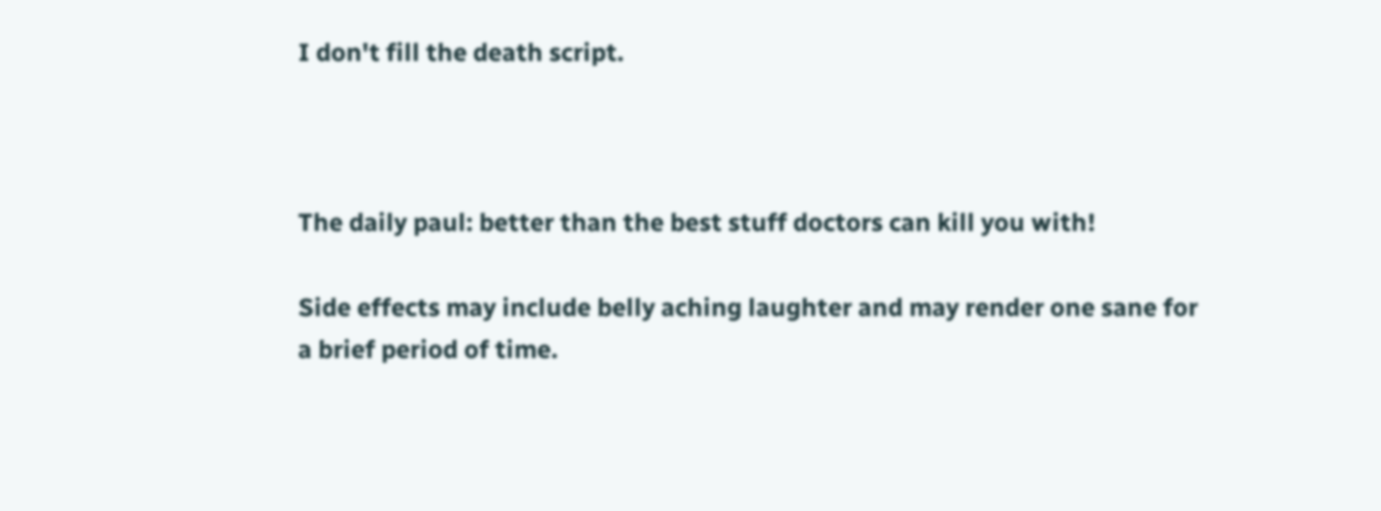I don't fill the death script.



The daily paul: better than the best stuff doctors can kill you with!

Side effects may include belly aching laughter and may render one sane for a brief period of time.